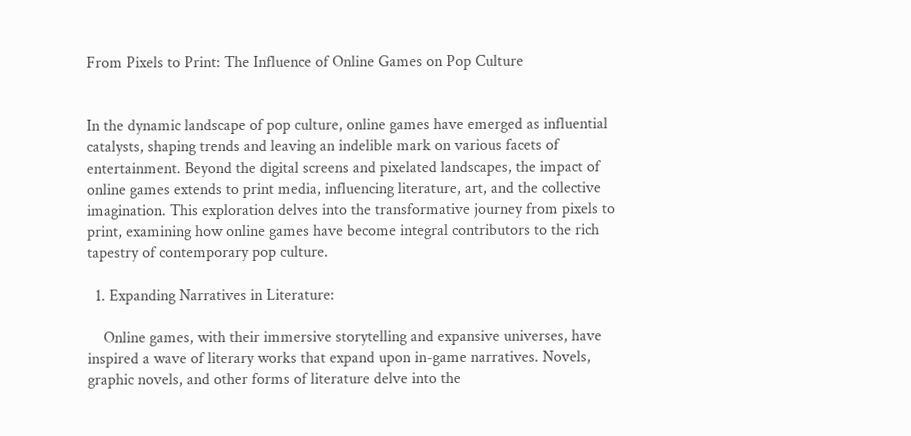From Pixels to Print: The Influence of Online Games on Pop Culture


In the dynamic landscape of pop culture, online games have emerged as influential catalysts, shaping trends and leaving an indelible mark on various facets of entertainment. Beyond the digital screens and pixelated landscapes, the impact of online games extends to print media, influencing literature, art, and the collective imagination. This exploration delves into the transformative journey from pixels to print, examining how online games have become integral contributors to the rich tapestry of contemporary pop culture.

  1. Expanding Narratives in Literature:

    Online games, with their immersive storytelling and expansive universes, have inspired a wave of literary works that expand upon in-game narratives. Novels, graphic novels, and other forms of literature delve into the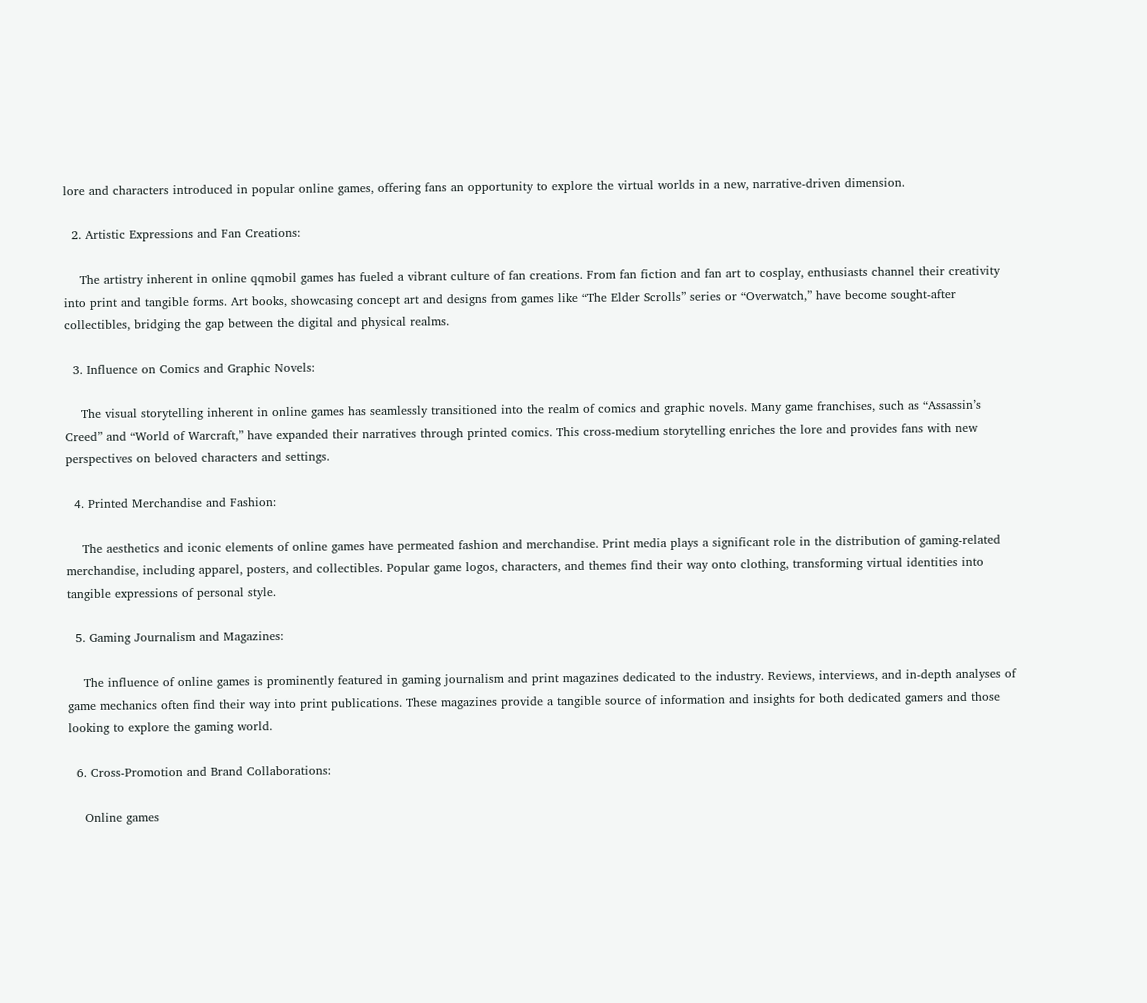lore and characters introduced in popular online games, offering fans an opportunity to explore the virtual worlds in a new, narrative-driven dimension.

  2. Artistic Expressions and Fan Creations:

    The artistry inherent in online qqmobil games has fueled a vibrant culture of fan creations. From fan fiction and fan art to cosplay, enthusiasts channel their creativity into print and tangible forms. Art books, showcasing concept art and designs from games like “The Elder Scrolls” series or “Overwatch,” have become sought-after collectibles, bridging the gap between the digital and physical realms.

  3. Influence on Comics and Graphic Novels:

    The visual storytelling inherent in online games has seamlessly transitioned into the realm of comics and graphic novels. Many game franchises, such as “Assassin’s Creed” and “World of Warcraft,” have expanded their narratives through printed comics. This cross-medium storytelling enriches the lore and provides fans with new perspectives on beloved characters and settings.

  4. Printed Merchandise and Fashion:

    The aesthetics and iconic elements of online games have permeated fashion and merchandise. Print media plays a significant role in the distribution of gaming-related merchandise, including apparel, posters, and collectibles. Popular game logos, characters, and themes find their way onto clothing, transforming virtual identities into tangible expressions of personal style.

  5. Gaming Journalism and Magazines:

    The influence of online games is prominently featured in gaming journalism and print magazines dedicated to the industry. Reviews, interviews, and in-depth analyses of game mechanics often find their way into print publications. These magazines provide a tangible source of information and insights for both dedicated gamers and those looking to explore the gaming world.

  6. Cross-Promotion and Brand Collaborations:

    Online games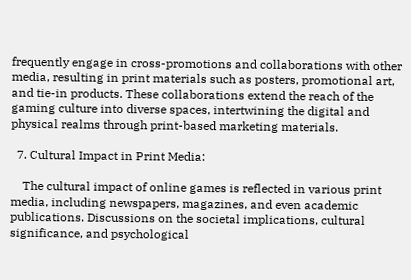frequently engage in cross-promotions and collaborations with other media, resulting in print materials such as posters, promotional art, and tie-in products. These collaborations extend the reach of the gaming culture into diverse spaces, intertwining the digital and physical realms through print-based marketing materials.

  7. Cultural Impact in Print Media:

    The cultural impact of online games is reflected in various print media, including newspapers, magazines, and even academic publications. Discussions on the societal implications, cultural significance, and psychological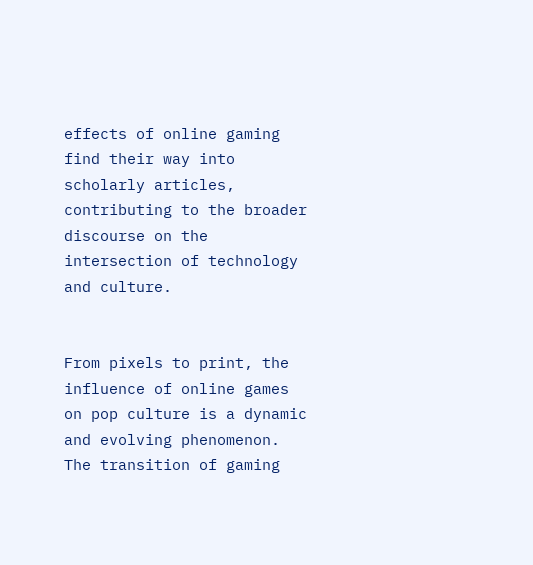effects of online gaming find their way into scholarly articles, contributing to the broader discourse on the intersection of technology and culture.


From pixels to print, the influence of online games on pop culture is a dynamic and evolving phenomenon. The transition of gaming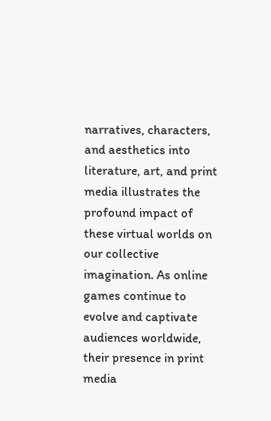narratives, characters, and aesthetics into literature, art, and print media illustrates the profound impact of these virtual worlds on our collective imagination. As online games continue to evolve and captivate audiences worldwide, their presence in print media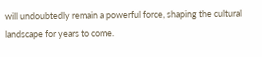will undoubtedly remain a powerful force, shaping the cultural landscape for years to come.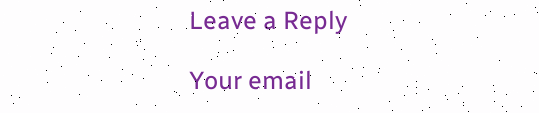Leave a Reply

Your email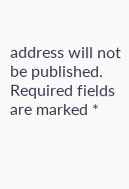address will not be published. Required fields are marked *